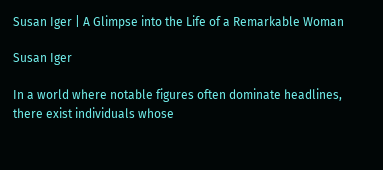Susan Iger | A Glimpse into the Life of a Remarkable Woman

Susan Iger

In a world where notable figures often dominate headlines, there exist individuals whose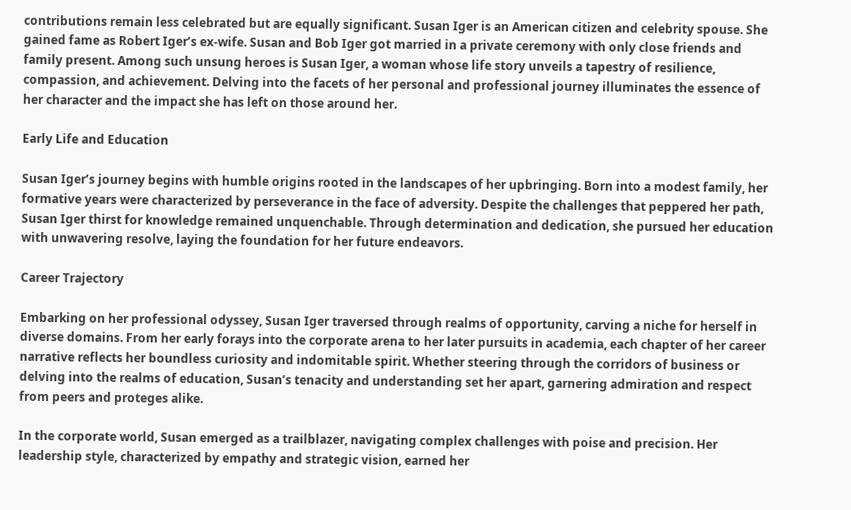contributions remain less celebrated but are equally significant. Susan Iger is an American citizen and celebrity spouse. She gained fame as Robert Iger’s ex-wife. Susan and Bob Iger got married in a private ceremony with only close friends and family present. Among such unsung heroes is Susan Iger, a woman whose life story unveils a tapestry of resilience, compassion, and achievement. Delving into the facets of her personal and professional journey illuminates the essence of her character and the impact she has left on those around her.

Early Life and Education

Susan Iger’s journey begins with humble origins rooted in the landscapes of her upbringing. Born into a modest family, her formative years were characterized by perseverance in the face of adversity. Despite the challenges that peppered her path, Susan Iger thirst for knowledge remained unquenchable. Through determination and dedication, she pursued her education with unwavering resolve, laying the foundation for her future endeavors.

Career Trajectory

Embarking on her professional odyssey, Susan Iger traversed through realms of opportunity, carving a niche for herself in diverse domains. From her early forays into the corporate arena to her later pursuits in academia, each chapter of her career narrative reflects her boundless curiosity and indomitable spirit. Whether steering through the corridors of business or delving into the realms of education, Susan’s tenacity and understanding set her apart, garnering admiration and respect from peers and proteges alike.

In the corporate world, Susan emerged as a trailblazer, navigating complex challenges with poise and precision. Her leadership style, characterized by empathy and strategic vision, earned her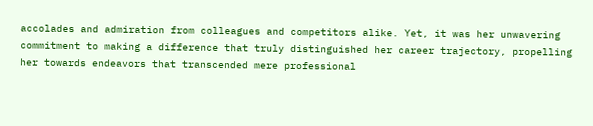accolades and admiration from colleagues and competitors alike. Yet, it was her unwavering commitment to making a difference that truly distinguished her career trajectory, propelling her towards endeavors that transcended mere professional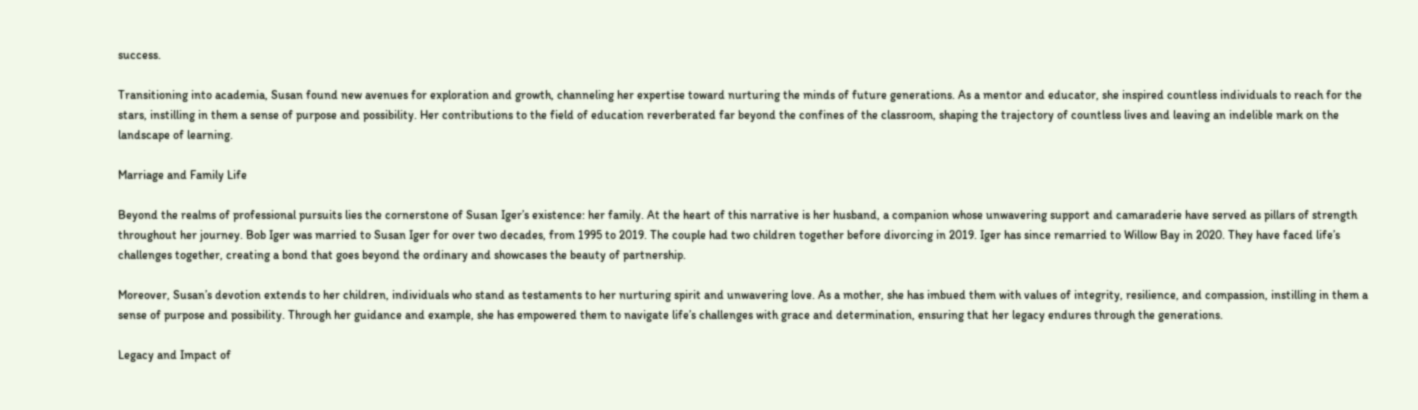success.

Transitioning into academia, Susan found new avenues for exploration and growth, channeling her expertise toward nurturing the minds of future generations. As a mentor and educator, she inspired countless individuals to reach for the stars, instilling in them a sense of purpose and possibility. Her contributions to the field of education reverberated far beyond the confines of the classroom, shaping the trajectory of countless lives and leaving an indelible mark on the landscape of learning.

Marriage and Family Life

Beyond the realms of professional pursuits lies the cornerstone of Susan Iger’s existence: her family. At the heart of this narrative is her husband, a companion whose unwavering support and camaraderie have served as pillars of strength throughout her journey. Bob Iger was married to Susan Iger for over two decades, from 1995 to 2019. The couple had two children together before divorcing in 2019. Iger has since remarried to Willow Bay in 2020. They have faced life’s challenges together, creating a bond that goes beyond the ordinary and showcases the beauty of partnership.

Moreover, Susan’s devotion extends to her children, individuals who stand as testaments to her nurturing spirit and unwavering love. As a mother, she has imbued them with values of integrity, resilience, and compassion, instilling in them a sense of purpose and possibility. Through her guidance and example, she has empowered them to navigate life’s challenges with grace and determination, ensuring that her legacy endures through the generations.

Legacy and Impact of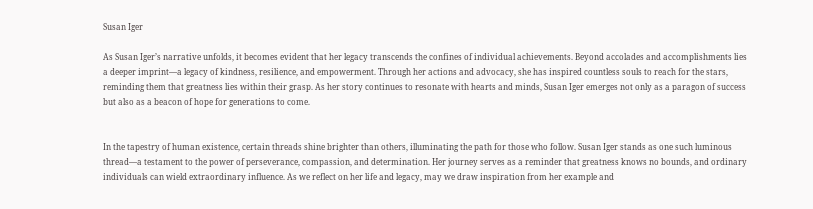Susan Iger

As Susan Iger’s narrative unfolds, it becomes evident that her legacy transcends the confines of individual achievements. Beyond accolades and accomplishments lies a deeper imprint—a legacy of kindness, resilience, and empowerment. Through her actions and advocacy, she has inspired countless souls to reach for the stars, reminding them that greatness lies within their grasp. As her story continues to resonate with hearts and minds, Susan Iger emerges not only as a paragon of success but also as a beacon of hope for generations to come.


In the tapestry of human existence, certain threads shine brighter than others, illuminating the path for those who follow. Susan Iger stands as one such luminous thread—a testament to the power of perseverance, compassion, and determination. Her journey serves as a reminder that greatness knows no bounds, and ordinary individuals can wield extraordinary influence. As we reflect on her life and legacy, may we draw inspiration from her example and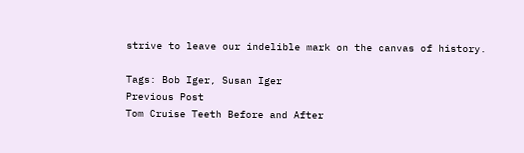strive to leave our indelible mark on the canvas of history.

Tags: Bob Iger, Susan Iger
Previous Post
Tom Cruise Teeth Before and After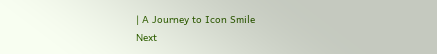| A Journey to Icon Smile
Next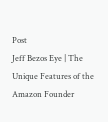Post
Jeff Bezos Eye | The Unique Features of the Amazon Founder